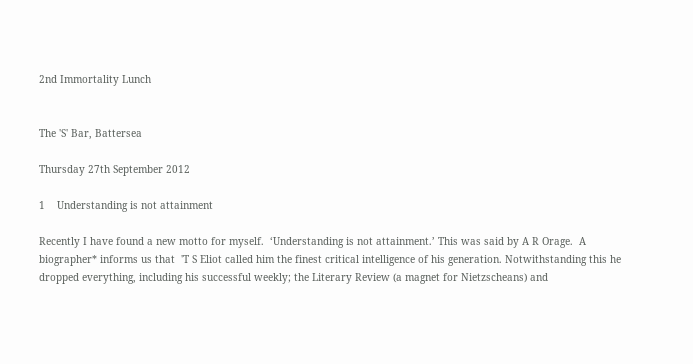2nd Immortality Lunch


The 'S' Bar, Battersea

Thursday 27th September 2012

1    Understanding is not attainment

Recently I have found a new motto for myself.  ‘Understanding is not attainment.’ This was said by A R Orage.  A biographer* informs us that  'T S Eliot called him the finest critical intelligence of his generation. Notwithstanding this he dropped everything, including his successful weekly; the Literary Review (a magnet for Nietzscheans) and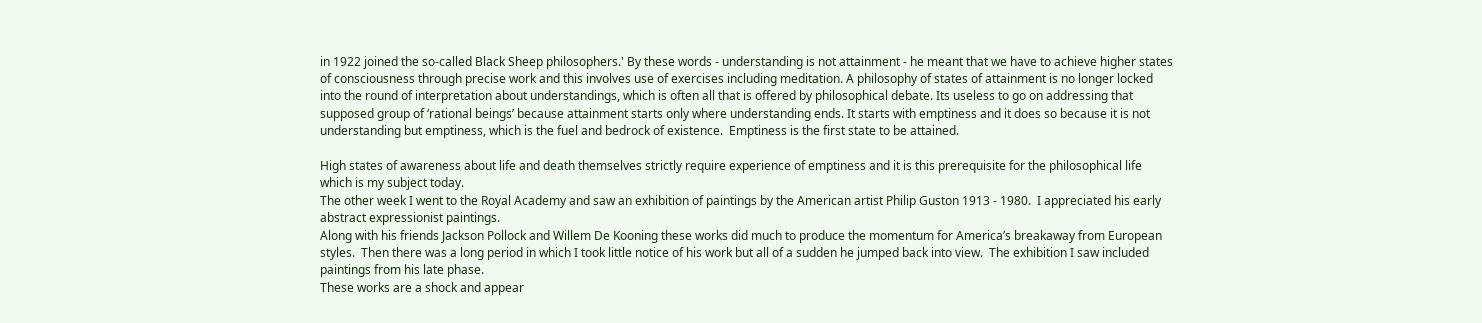in 1922 joined the so-called Black Sheep philosophers.' By these words - understanding is not attainment - he meant that we have to achieve higher states of consciousness through precise work and this involves use of exercises including meditation. A philosophy of states of attainment is no longer locked into the round of interpretation about understandings, which is often all that is offered by philosophical debate. Its useless to go on addressing that supposed group of ‘rational beings’ because attainment starts only where understanding ends. It starts with emptiness and it does so because it is not understanding but emptiness, which is the fuel and bedrock of existence.  Emptiness is the first state to be attained.

High states of awareness about life and death themselves strictly require experience of emptiness and it is this prerequisite for the philosophical life which is my subject today.
The other week I went to the Royal Academy and saw an exhibition of paintings by the American artist Philip Guston 1913 - 1980.  I appreciated his early abstract expressionist paintings.
Along with his friends Jackson Pollock and Willem De Kooning these works did much to produce the momentum for America’s breakaway from European styles.  Then there was a long period in which I took little notice of his work but all of a sudden he jumped back into view.  The exhibition I saw included paintings from his late phase.
These works are a shock and appear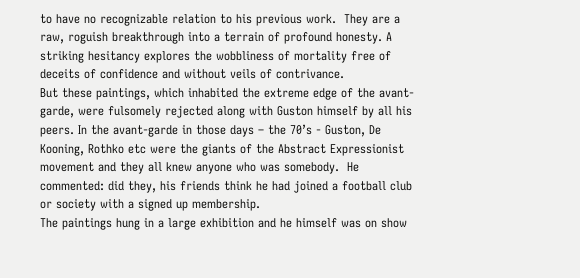to have no recognizable relation to his previous work.  They are a raw, roguish breakthrough into a terrain of profound honesty. A striking hesitancy explores the wobbliness of mortality free of deceits of confidence and without veils of contrivance.
But these paintings, which inhabited the extreme edge of the avant-garde, were fulsomely rejected along with Guston himself by all his peers. In the avant-garde in those days – the 70’s - Guston, De Kooning, Rothko etc were the giants of the Abstract Expressionist movement and they all knew anyone who was somebody.  He commented: did they, his friends think he had joined a football club or society with a signed up membership.
The paintings hung in a large exhibition and he himself was on show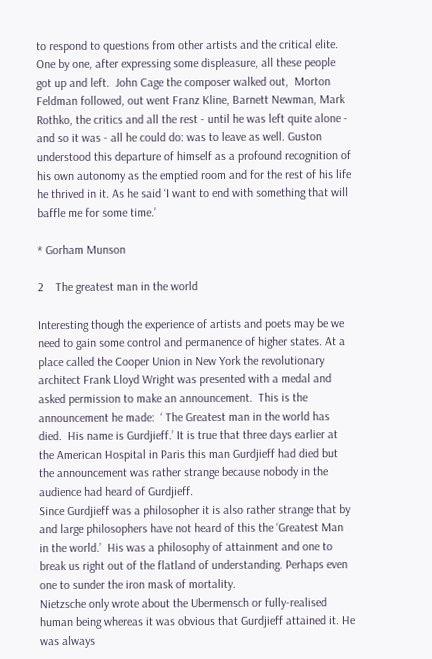to respond to questions from other artists and the critical elite. One by one, after expressing some displeasure, all these people got up and left.  John Cage the composer walked out,  Morton Feldman followed, out went Franz Kline, Barnett Newman, Mark Rothko, the critics and all the rest - until he was left quite alone - and so it was - all he could do: was to leave as well. Guston understood this departure of himself as a profound recognition of his own autonomy as the emptied room and for the rest of his life he thrived in it. As he said ‘I want to end with something that will baffle me for some time.’

* Gorham Munson

2    The greatest man in the world

Interesting though the experience of artists and poets may be we need to gain some control and permanence of higher states. At a place called the Cooper Union in New York the revolutionary architect Frank Lloyd Wright was presented with a medal and asked permission to make an announcement.  This is the announcement he made:  ‘ The Greatest man in the world has died.  His name is Gurdjieff.’ It is true that three days earlier at the American Hospital in Paris this man Gurdjieff had died but the announcement was rather strange because nobody in the audience had heard of Gurdjieff.
Since Gurdjieff was a philosopher it is also rather strange that by and large philosophers have not heard of this the ‘Greatest Man in the world.’  His was a philosophy of attainment and one to break us right out of the flatland of understanding. Perhaps even one to sunder the iron mask of mortality.
Nietzsche only wrote about the Ubermensch or fully-realised human being whereas it was obvious that Gurdjieff attained it. He  was always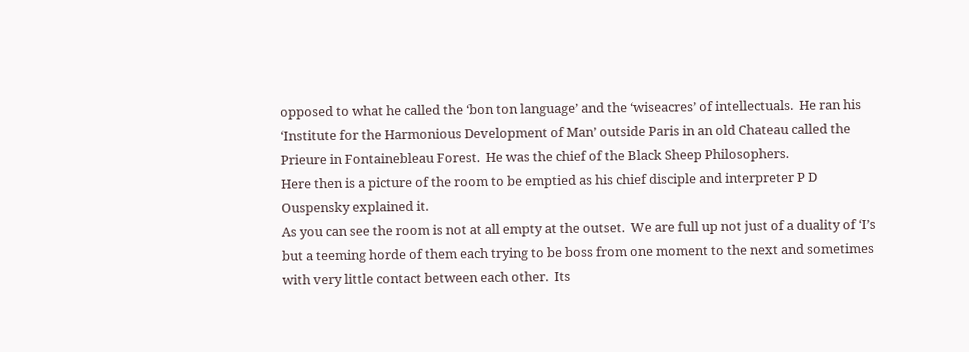opposed to what he called the ‘bon ton language’ and the ‘wiseacres’ of intellectuals.  He ran his ‘Institute for the Harmonious Development of Man’ outside Paris in an old Chateau called the Prieure in Fontainebleau Forest.  He was the chief of the Black Sheep Philosophers.
Here then is a picture of the room to be emptied as his chief disciple and interpreter P D Ouspensky explained it.
As you can see the room is not at all empty at the outset.  We are full up not just of a duality of ‘I’s but a teeming horde of them each trying to be boss from one moment to the next and sometimes with very little contact between each other.  Its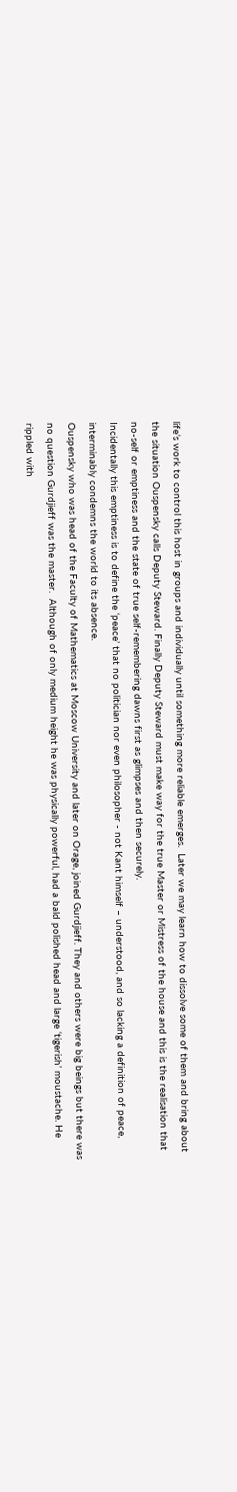life’s work to control this host in groups and individually until something more reliable emerges.  Later we may learn how to dissolve some of them and bring about the situation Ouspensky calls Deputy Steward. Finally Deputy Steward must make way for the true Master or Mistress of the house and this is the realisation that no-self or emptiness and the state of true self-remembering dawns first as glimpses and then securely.
Incidentally this emptiness is to define the ‘peace’ that no politician nor even philosopher - not Kant himself – understood, and so lacking a definition of peace, interminably condemns the world to its absence.
Ouspensky who was head of the Faculty of Mathematics at Moscow University and later on Orage, joined Gurdjieff. They and others were big beings but there was no question Gurdjieff was the master.  Although of only medium height he was physically powerful, had a bald polished head and large ‘tigerish’ moustache. He rippled with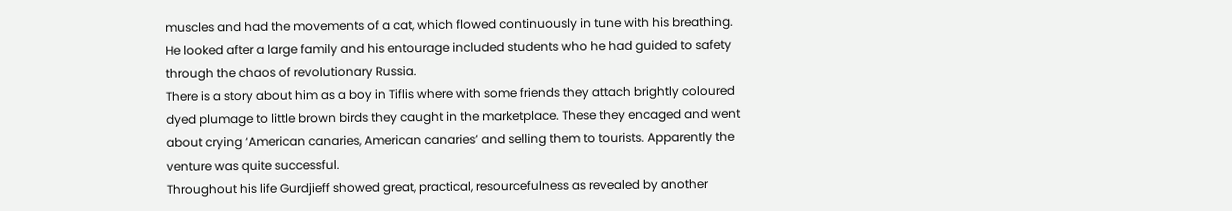muscles and had the movements of a cat, which flowed continuously in tune with his breathing. He looked after a large family and his entourage included students who he had guided to safety through the chaos of revolutionary Russia.
There is a story about him as a boy in Tiflis where with some friends they attach brightly coloured dyed plumage to little brown birds they caught in the marketplace. These they encaged and went about crying ‘American canaries, American canaries’ and selling them to tourists. Apparently the venture was quite successful.
Throughout his life Gurdjieff showed great, practical, resourcefulness as revealed by another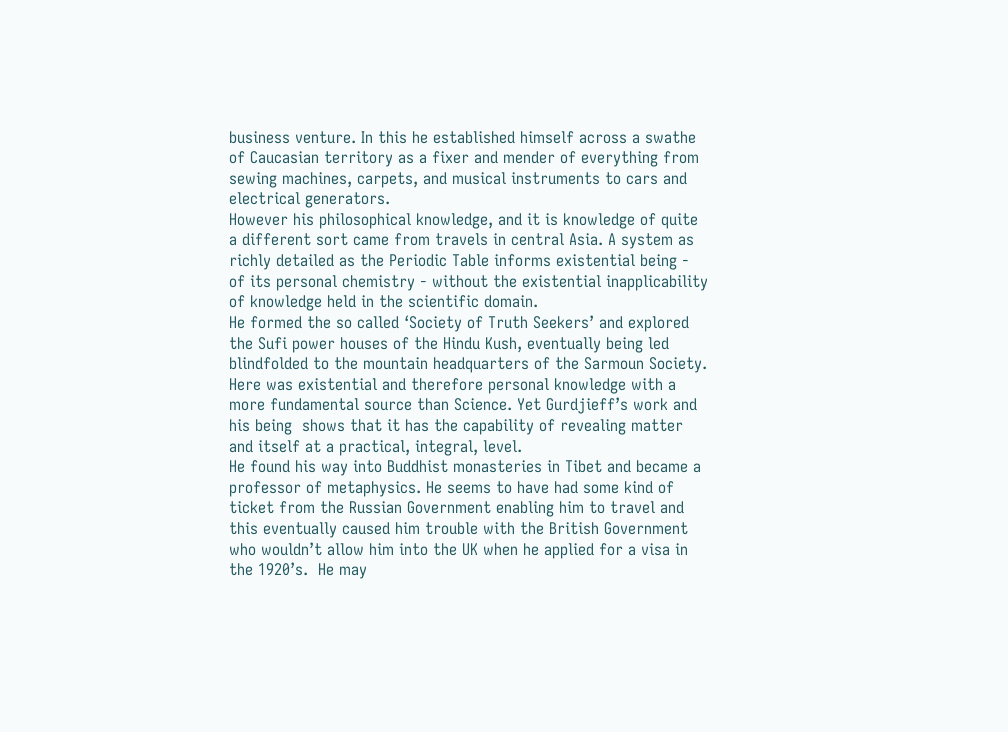business venture. In this he established himself across a swathe of Caucasian territory as a fixer and mender of everything from sewing machines, carpets, and musical instruments to cars and electrical generators.
However his philosophical knowledge, and it is knowledge of quite a different sort came from travels in central Asia. A system as richly detailed as the Periodic Table informs existential being - of its personal chemistry - without the existential inapplicability of knowledge held in the scientific domain.
He formed the so called ‘Society of Truth Seekers’ and explored the Sufi power houses of the Hindu Kush, eventually being led blindfolded to the mountain headquarters of the Sarmoun Society. Here was existential and therefore personal knowledge with a more fundamental source than Science. Yet Gurdjieff’s work and his being  shows that it has the capability of revealing matter and itself at a practical, integral, level.
He found his way into Buddhist monasteries in Tibet and became a professor of metaphysics. He seems to have had some kind of ticket from the Russian Government enabling him to travel and this eventually caused him trouble with the British Government who wouldn’t allow him into the UK when he applied for a visa in the 1920’s.  He may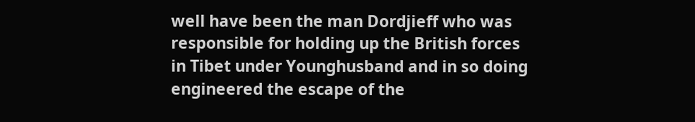well have been the man Dordjieff who was responsible for holding up the British forces in Tibet under Younghusband and in so doing engineered the escape of the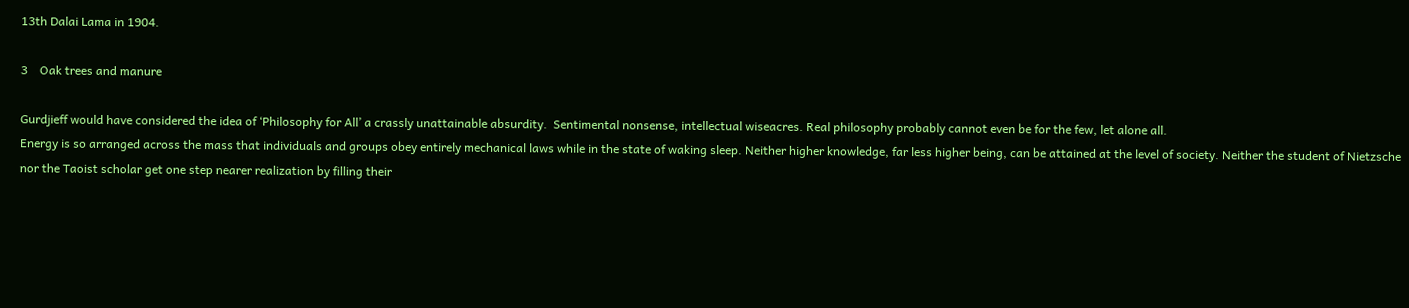13th Dalai Lama in 1904.

3    Oak trees and manure

Gurdjieff would have considered the idea of ‘Philosophy for All’ a crassly unattainable absurdity.  Sentimental nonsense, intellectual wiseacres. Real philosophy probably cannot even be for the few, let alone all.
Energy is so arranged across the mass that individuals and groups obey entirely mechanical laws while in the state of waking sleep. Neither higher knowledge, far less higher being, can be attained at the level of society. Neither the student of Nietzsche nor the Taoist scholar get one step nearer realization by filling their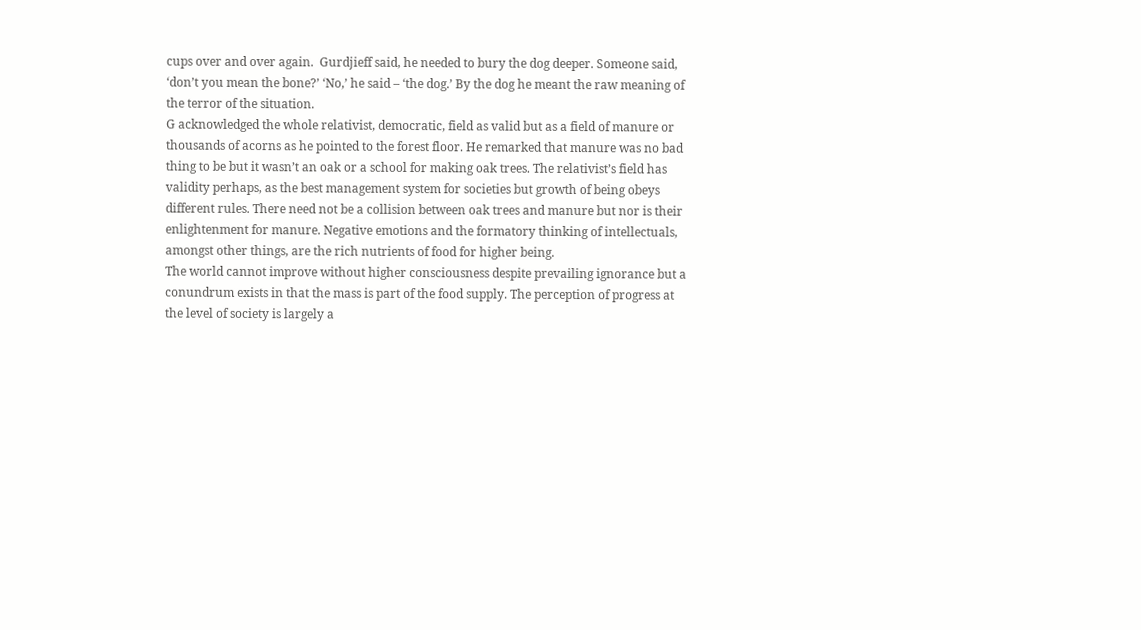cups over and over again.  Gurdjieff said, he needed to bury the dog deeper. Someone said, ‘don’t you mean the bone?’ ‘No,’ he said – ‘the dog.’ By the dog he meant the raw meaning of the terror of the situation.
G acknowledged the whole relativist, democratic, field as valid but as a field of manure or thousands of acorns as he pointed to the forest floor. He remarked that manure was no bad thing to be but it wasn’t an oak or a school for making oak trees. The relativist’s field has validity perhaps, as the best management system for societies but growth of being obeys different rules. There need not be a collision between oak trees and manure but nor is their enlightenment for manure. Negative emotions and the formatory thinking of intellectuals, amongst other things, are the rich nutrients of food for higher being.
The world cannot improve without higher consciousness despite prevailing ignorance but a conundrum exists in that the mass is part of the food supply. The perception of progress at the level of society is largely a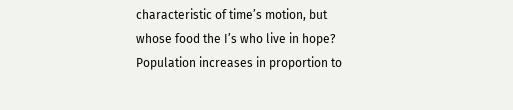characteristic of time’s motion, but whose food the I’s who live in hope?  Population increases in proportion to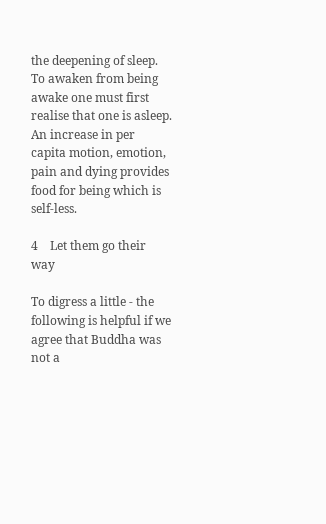the deepening of sleep. To awaken from being awake one must first realise that one is asleep. An increase in per capita motion, emotion, pain and dying provides food for being which is self-less.

4    Let them go their way

To digress a little - the following is helpful if we agree that Buddha was not a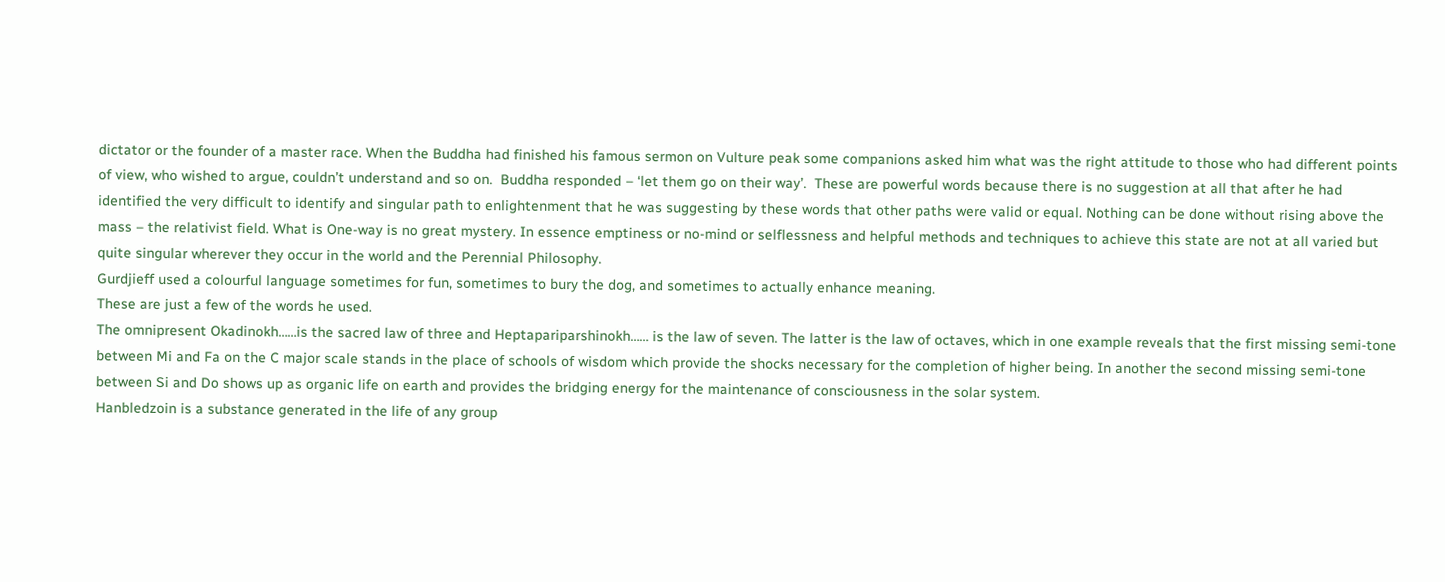dictator or the founder of a master race. When the Buddha had finished his famous sermon on Vulture peak some companions asked him what was the right attitude to those who had different points of view, who wished to argue, couldn’t understand and so on.  Buddha responded – ‘let them go on their way’.  These are powerful words because there is no suggestion at all that after he had identified the very difficult to identify and singular path to enlightenment that he was suggesting by these words that other paths were valid or equal. Nothing can be done without rising above the mass – the relativist field. What is One-way is no great mystery. In essence emptiness or no-mind or selflessness and helpful methods and techniques to achieve this state are not at all varied but quite singular wherever they occur in the world and the Perennial Philosophy.
Gurdjieff used a colourful language sometimes for fun, sometimes to bury the dog, and sometimes to actually enhance meaning.
These are just a few of the words he used.
The omnipresent Okadinokh……is the sacred law of three and Heptapariparshinokh…… is the law of seven. The latter is the law of octaves, which in one example reveals that the first missing semi-tone between Mi and Fa on the C major scale stands in the place of schools of wisdom which provide the shocks necessary for the completion of higher being. In another the second missing semi-tone between Si and Do shows up as organic life on earth and provides the bridging energy for the maintenance of consciousness in the solar system.
Hanbledzoin is a substance generated in the life of any group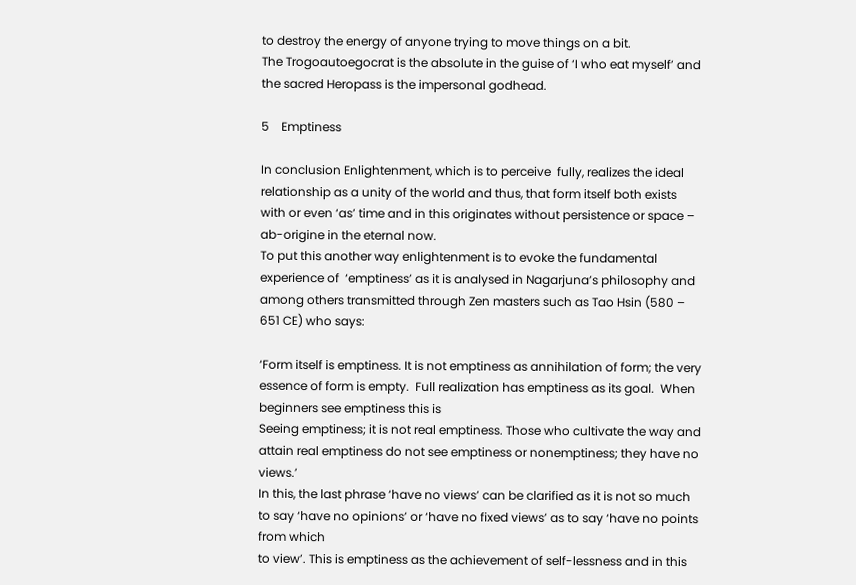to destroy the energy of anyone trying to move things on a bit.
The Trogoautoegocrat is the absolute in the guise of ‘I who eat myself’ and the sacred Heropass is the impersonal godhead.

5    Emptiness

In conclusion Enlightenment, which is to perceive  fully, realizes the ideal relationship as a unity of the world and thus, that form itself both exists with or even ‘as’ time and in this originates without persistence or space – ab-origine in the eternal now.
To put this another way enlightenment is to evoke the fundamental experience of  ‘emptiness’ as it is analysed in Nagarjuna’s philosophy and among others transmitted through Zen masters such as Tao Hsin (580 – 651 CE) who says:

‘Form itself is emptiness. It is not emptiness as annihilation of form; the very essence of form is empty.  Full realization has emptiness as its goal.  When beginners see emptiness this is
Seeing emptiness; it is not real emptiness. Those who cultivate the way and attain real emptiness do not see emptiness or nonemptiness; they have no views.’
In this, the last phrase ‘have no views’ can be clarified as it is not so much to say ‘have no opinions’ or ‘have no fixed views’ as to say ‘have no points from which
to view’. This is emptiness as the achievement of self-lessness and in this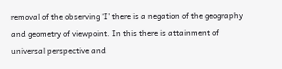removal of the observing ‘I’ there is a negation of the geography and geometry of viewpoint. In this there is attainment of universal perspective and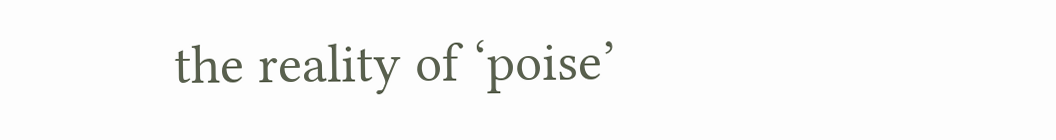the reality of ‘poise’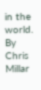in the world.
By Chris Millar